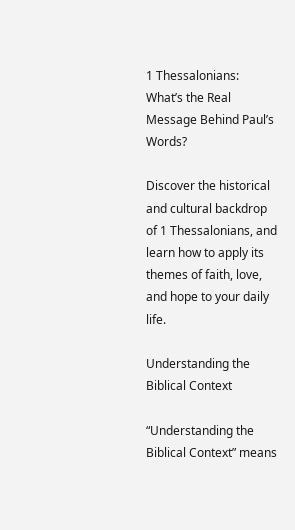1 Thessalonians: What’s the Real Message Behind Paul’s Words?

Discover the historical and cultural backdrop of 1 Thessalonians, and learn how to apply its themes of faith, love, and hope to your daily life.

Understanding the Biblical Context

“Understanding the Biblical Context” means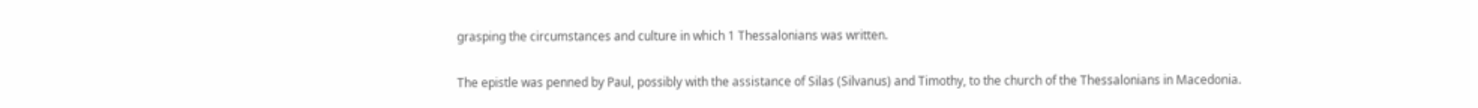grasping the circumstances and culture in which 1 Thessalonians was written.

The epistle was penned by Paul, possibly with the assistance of Silas (Silvanus) and Timothy, to the church of the Thessalonians in Macedonia.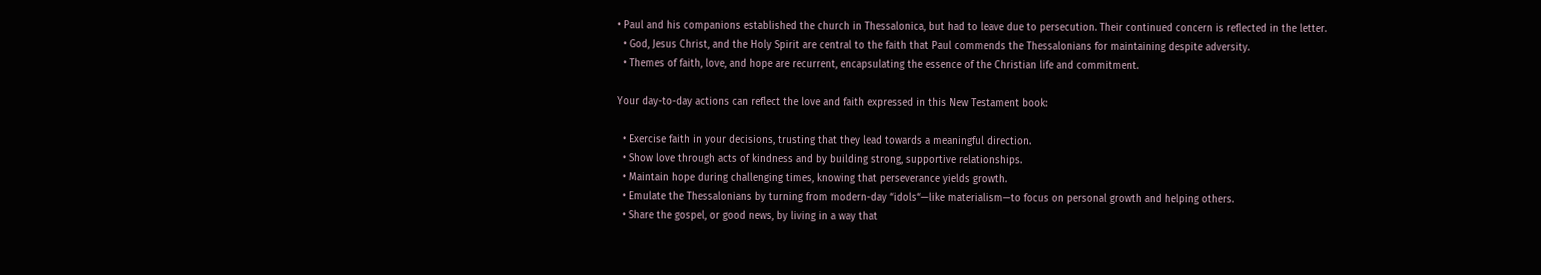• Paul and his companions established the church in Thessalonica, but had to leave due to persecution. Their continued concern is reflected in the letter.
  • God, Jesus Christ, and the Holy Spirit are central to the faith that Paul commends the Thessalonians for maintaining despite adversity.
  • Themes of faith, love, and hope are recurrent, encapsulating the essence of the Christian life and commitment.

Your day-to-day actions can reflect the love and faith expressed in this New Testament book:

  • Exercise faith in your decisions, trusting that they lead towards a meaningful direction.
  • Show love through acts of kindness and by building strong, supportive relationships.
  • Maintain hope during challenging times, knowing that perseverance yields growth.
  • Emulate the Thessalonians by turning from modern-day “idols“—like materialism—to focus on personal growth and helping others.
  • Share the gospel, or good news, by living in a way that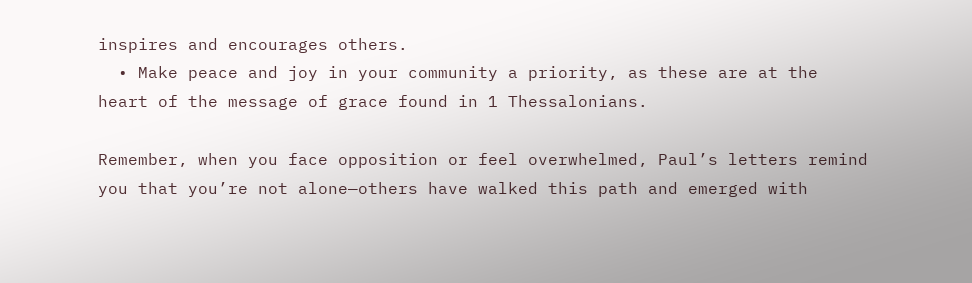inspires and encourages others.
  • Make peace and joy in your community a priority, as these are at the heart of the message of grace found in 1 Thessalonians.

Remember, when you face opposition or feel overwhelmed, Paul’s letters remind you that you’re not alone—others have walked this path and emerged with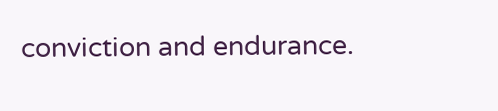conviction and endurance.